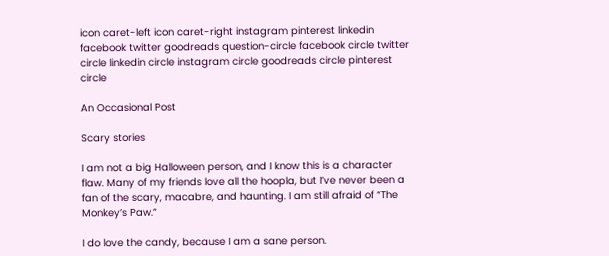icon caret-left icon caret-right instagram pinterest linkedin facebook twitter goodreads question-circle facebook circle twitter circle linkedin circle instagram circle goodreads circle pinterest circle

An Occasional Post

Scary stories

I am not a big Halloween person, and I know this is a character flaw. Many of my friends love all the hoopla, but I’ve never been a fan of the scary, macabre, and haunting. I am still afraid of “The Monkey’s Paw.”

I do love the candy, because I am a sane person.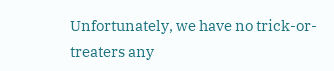Unfortunately, we have no trick-or-treaters any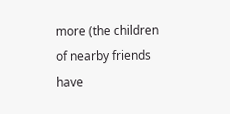more (the children of nearby friends have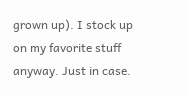grown up). I stock up on my favorite stuff anyway. Just in case.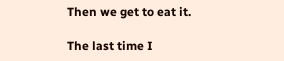Then we get to eat it.

The last time I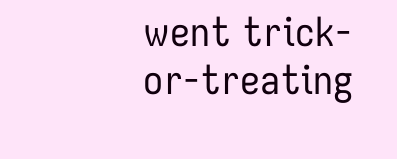went trick-or-treating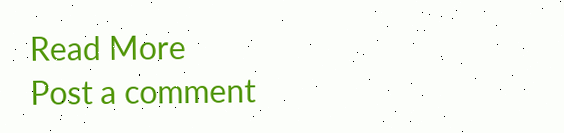Read More
Post a comment